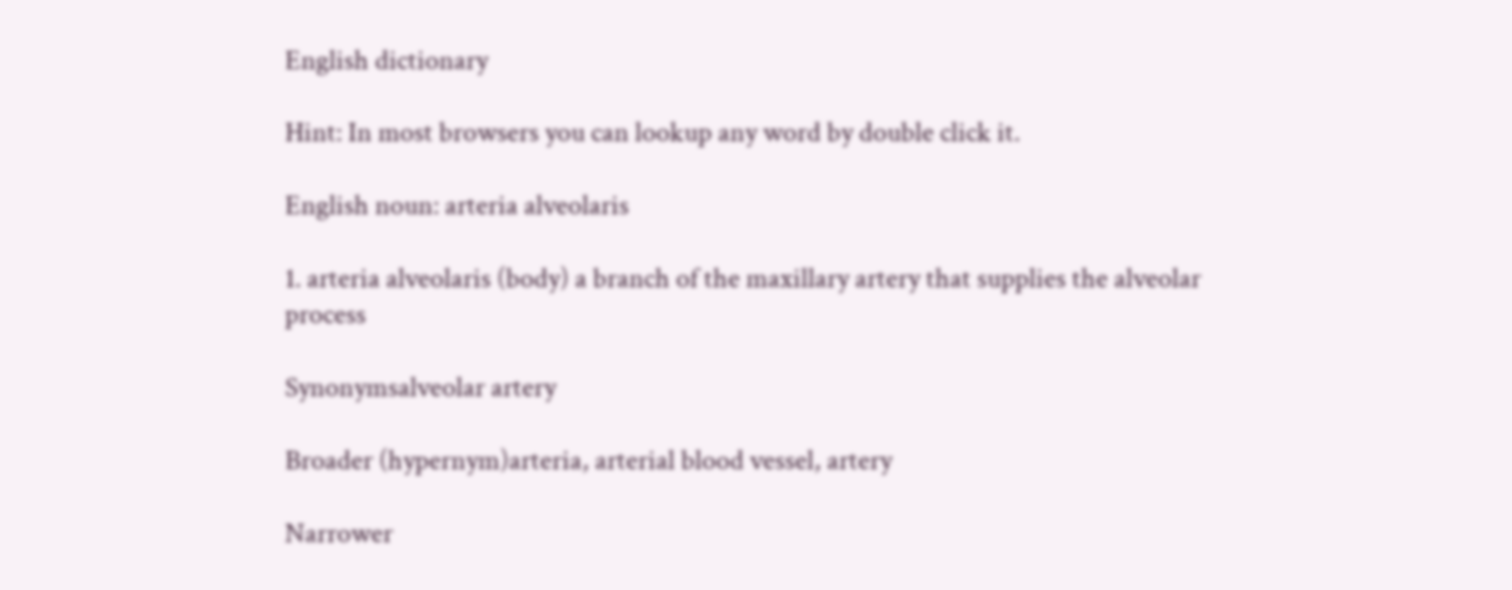English dictionary

Hint: In most browsers you can lookup any word by double click it.

English noun: arteria alveolaris

1. arteria alveolaris (body) a branch of the maxillary artery that supplies the alveolar process

Synonymsalveolar artery

Broader (hypernym)arteria, arterial blood vessel, artery

Narrower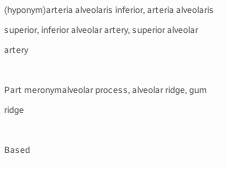(hyponym)arteria alveolaris inferior, arteria alveolaris superior, inferior alveolar artery, superior alveolar artery

Part meronymalveolar process, alveolar ridge, gum ridge

Based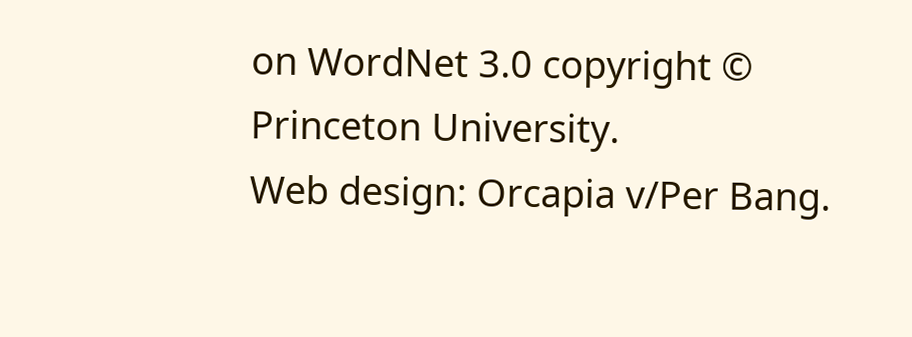on WordNet 3.0 copyright © Princeton University.
Web design: Orcapia v/Per Bang.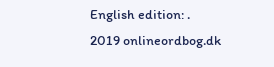English edition: .
2019 onlineordbog.dk